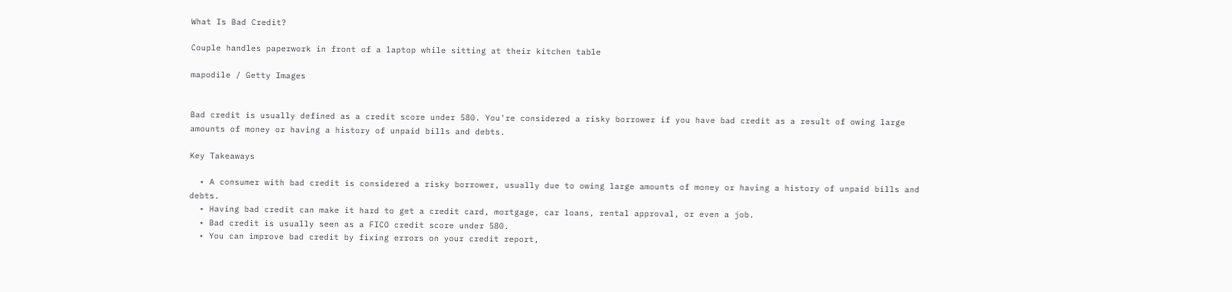What Is Bad Credit?

Couple handles paperwork in front of a laptop while sitting at their kitchen table

mapodile / Getty Images


Bad credit is usually defined as a credit score under 580. You're considered a risky borrower if you have bad credit as a result of owing large amounts of money or having a history of unpaid bills and debts.

Key Takeaways

  • A consumer with bad credit is considered a risky borrower, usually due to owing large amounts of money or having a history of unpaid bills and debts.
  • Having bad credit can make it hard to get a credit card, mortgage, car loans, rental approval, or even a job.
  • Bad credit is usually seen as a FICO credit score under 580.
  • You can improve bad credit by fixing errors on your credit report,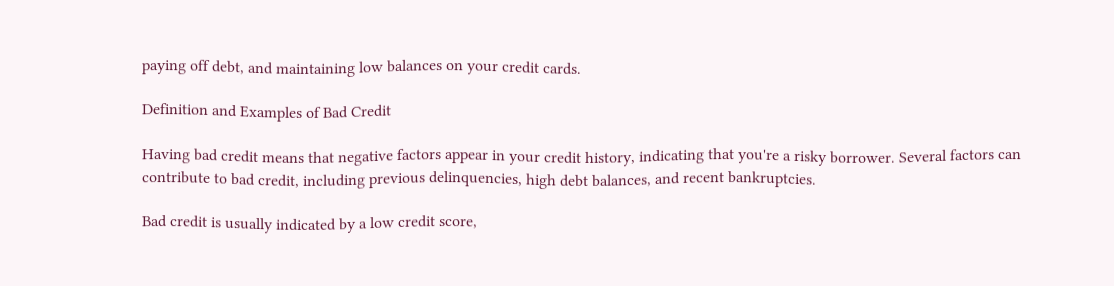paying off debt, and maintaining low balances on your credit cards.

Definition and Examples of Bad Credit

Having bad credit means that negative factors appear in your credit history, indicating that you're a risky borrower. Several factors can contribute to bad credit, including previous delinquencies, high debt balances, and recent bankruptcies.

Bad credit is usually indicated by a low credit score,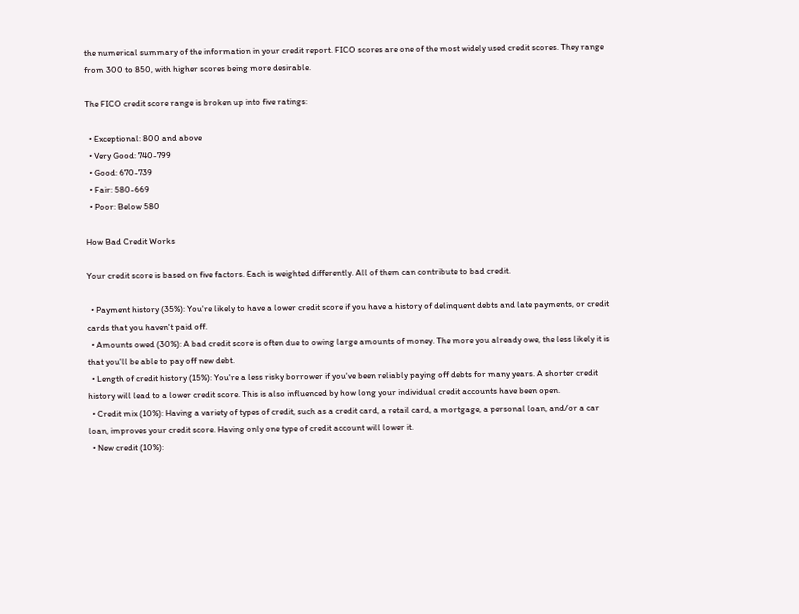the numerical summary of the information in your credit report. FICO scores are one of the most widely used credit scores. They range from 300 to 850, with higher scores being more desirable.

The FICO credit score range is broken up into five ratings:

  • Exceptional: 800 and above
  • Very Good: 740-799
  • Good: 670-739
  • Fair: 580-669
  • Poor: Below 580

How Bad Credit Works

Your credit score is based on five factors. Each is weighted differently. All of them can contribute to bad credit.

  • Payment history (35%): You're likely to have a lower credit score if you have a history of delinquent debts and late payments, or credit cards that you haven't paid off.
  • Amounts owed (30%): A bad credit score is often due to owing large amounts of money. The more you already owe, the less likely it is that you'll be able to pay off new debt.
  • Length of credit history (15%): You're a less risky borrower if you've been reliably paying off debts for many years. A shorter credit history will lead to a lower credit score. This is also influenced by how long your individual credit accounts have been open.
  • Credit mix (10%): Having a variety of types of credit, such as a credit card, a retail card, a mortgage, a personal loan, and/or a car loan, improves your credit score. Having only one type of credit account will lower it.
  • New credit (10%):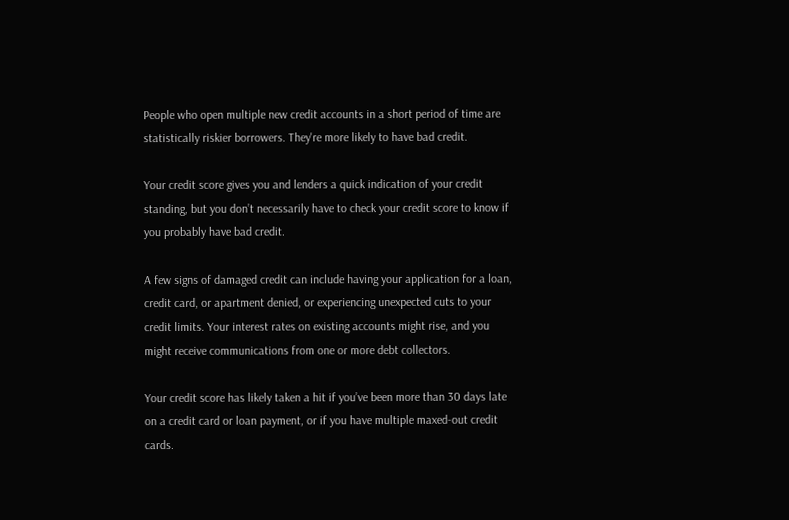People who open multiple new credit accounts in a short period of time are statistically riskier borrowers. They're more likely to have bad credit.

Your credit score gives you and lenders a quick indication of your credit standing, but you don’t necessarily have to check your credit score to know if you probably have bad credit.

A few signs of damaged credit can include having your application for a loan, credit card, or apartment denied, or experiencing unexpected cuts to your credit limits. Your interest rates on existing accounts might rise, and you might receive communications from one or more debt collectors.

Your credit score has likely taken a hit if you’ve been more than 30 days late on a credit card or loan payment, or if you have multiple maxed-out credit cards.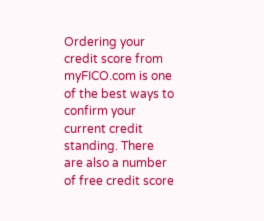Ordering your credit score from myFICO.com is one of the best ways to confirm your current credit standing. There are also a number of free credit score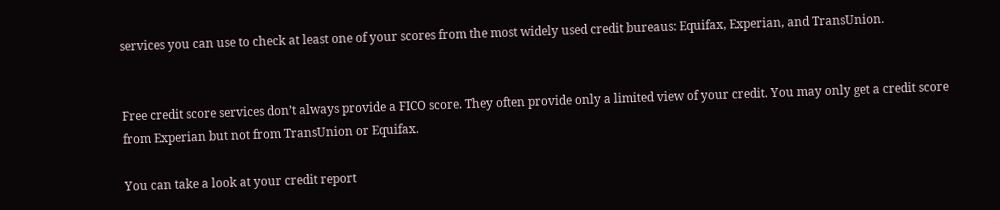services you can use to check at least one of your scores from the most widely used credit bureaus: Equifax, Experian, and TransUnion.


Free credit score services don’t always provide a FICO score. They often provide only a limited view of your credit. You may only get a credit score from Experian but not from TransUnion or Equifax.

You can take a look at your credit report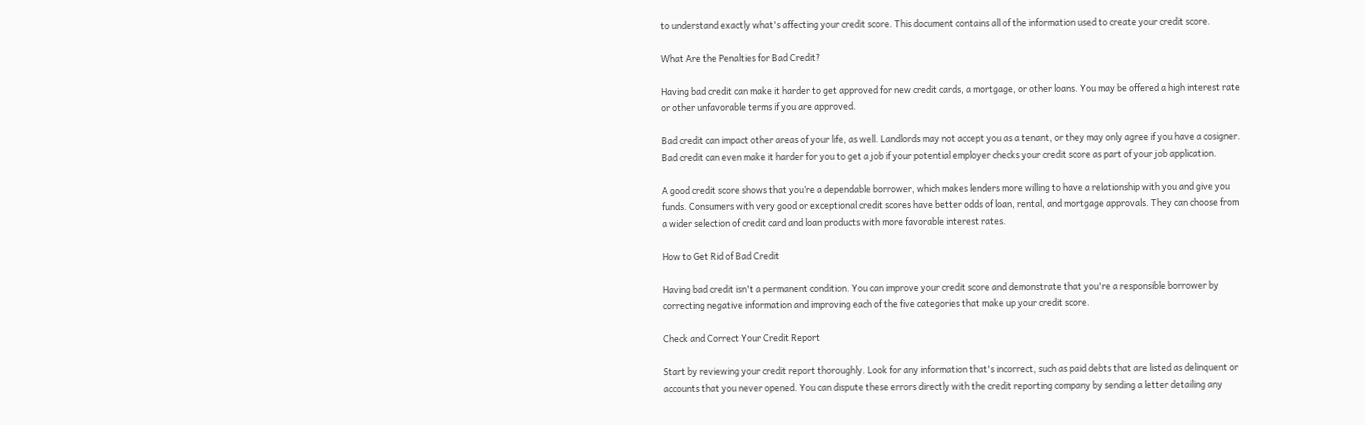to understand exactly what's affecting your credit score. This document contains all of the information used to create your credit score.

What Are the Penalties for Bad Credit?

Having bad credit can make it harder to get approved for new credit cards, a mortgage, or other loans. You may be offered a high interest rate or other unfavorable terms if you are approved.

Bad credit can impact other areas of your life, as well. Landlords may not accept you as a tenant, or they may only agree if you have a cosigner. Bad credit can even make it harder for you to get a job if your potential employer checks your credit score as part of your job application.

A good credit score shows that you’re a dependable borrower, which makes lenders more willing to have a relationship with you and give you funds. Consumers with very good or exceptional credit scores have better odds of loan, rental, and mortgage approvals. They can choose from a wider selection of credit card and loan products with more favorable interest rates.

How to Get Rid of Bad Credit

Having bad credit isn't a permanent condition. You can improve your credit score and demonstrate that you're a responsible borrower by correcting negative information and improving each of the five categories that make up your credit score.

Check and Correct Your Credit Report

Start by reviewing your credit report thoroughly. Look for any information that's incorrect, such as paid debts that are listed as delinquent or accounts that you never opened. You can dispute these errors directly with the credit reporting company by sending a letter detailing any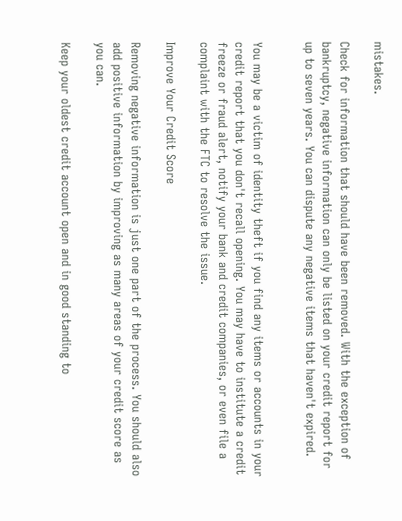mistakes.

Check for information that should have been removed. With the exception of bankruptcy, negative information can only be listed on your credit report for up to seven years. You can dispute any negative items that haven't expired.


You may be a victim of identity theft if you find any items or accounts in your credit report that you don't recall opening. You may have to institute a credit freeze or fraud alert, notify your bank and credit companies, or even file a complaint with the FTC to resolve the issue.

Improve Your Credit Score

Removing negative information is just one part of the process. You should also add positive information by improving as many areas of your credit score as you can.

Keep your oldest credit account open and in good standing to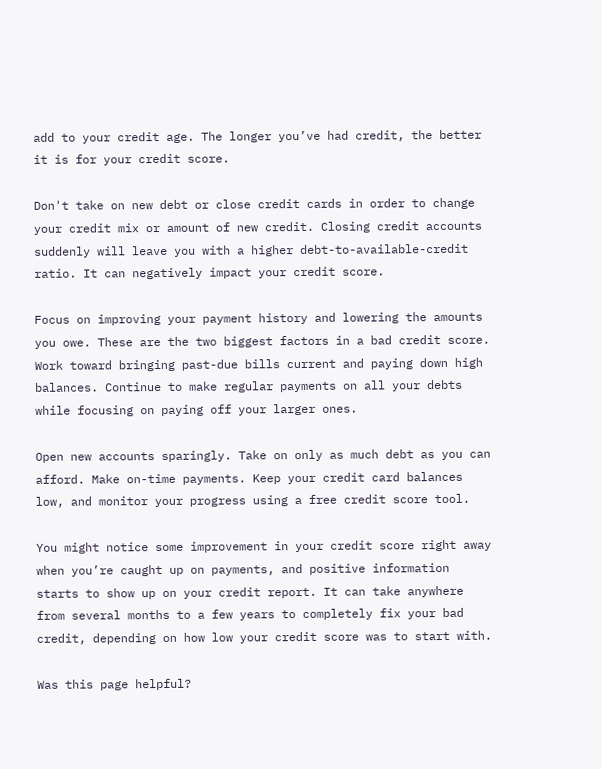add to your credit age. The longer you’ve had credit, the better it is for your credit score.

Don't take on new debt or close credit cards in order to change your credit mix or amount of new credit. Closing credit accounts suddenly will leave you with a higher debt-to-available-credit ratio. It can negatively impact your credit score.

Focus on improving your payment history and lowering the amounts you owe. These are the two biggest factors in a bad credit score. Work toward bringing past-due bills current and paying down high balances. Continue to make regular payments on all your debts while focusing on paying off your larger ones.

Open new accounts sparingly. Take on only as much debt as you can afford. Make on-time payments. Keep your credit card balances low, and monitor your progress using a free credit score tool.

You might notice some improvement in your credit score right away when you’re caught up on payments, and positive information starts to show up on your credit report. It can take anywhere from several months to a few years to completely fix your bad credit, depending on how low your credit score was to start with.

Was this page helpful?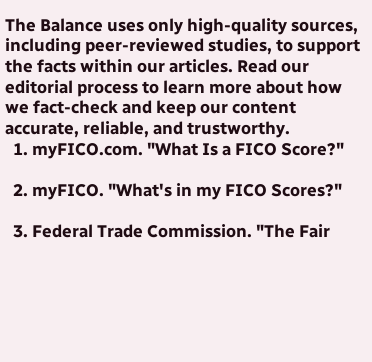The Balance uses only high-quality sources, including peer-reviewed studies, to support the facts within our articles. Read our editorial process to learn more about how we fact-check and keep our content accurate, reliable, and trustworthy.
  1. myFICO.com. "What Is a FICO Score?"

  2. myFICO. "What's in my FICO Scores?"

  3. Federal Trade Commission. "The Fair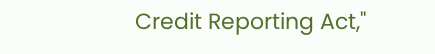Credit Reporting Act,"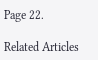Page 22.

Related Articles